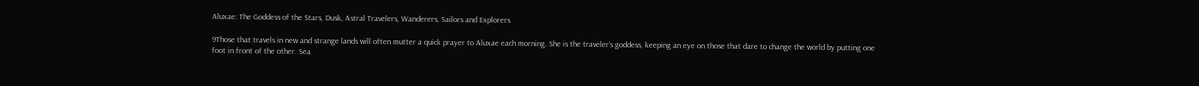Aluxae: The Goddess of the Stars, Dusk, Astral Travelers, Wanderers, Sailors and Explorers

9Those that travels in new and strange lands will often mutter a quick prayer to Aluxae each morning. She is the traveler’s goddess, keeping an eye on those that dare to change the world by putting one foot in front of the other. Sea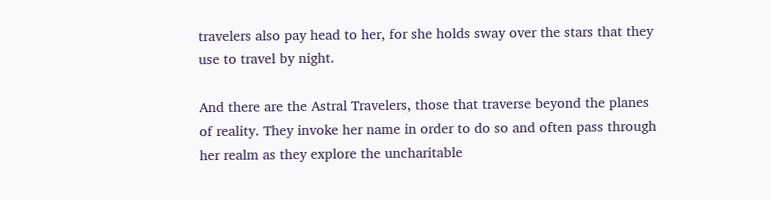travelers also pay head to her, for she holds sway over the stars that they use to travel by night.

And there are the Astral Travelers, those that traverse beyond the planes of reality. They invoke her name in order to do so and often pass through her realm as they explore the uncharitable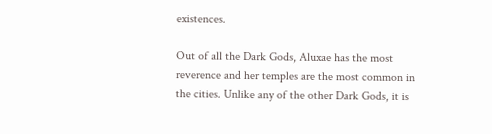existences.

Out of all the Dark Gods, Aluxae has the most reverence and her temples are the most common in the cities. Unlike any of the other Dark Gods, it is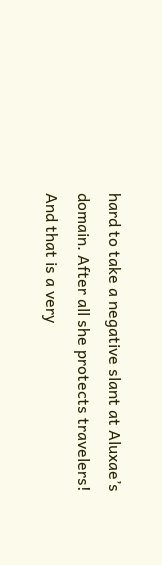hard to take a negative slant at Aluxae’s domain. After all she protects travelers! And that is a very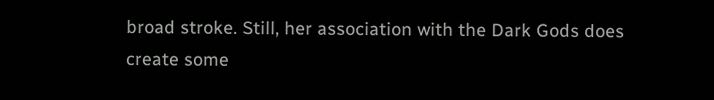broad stroke. Still, her association with the Dark Gods does create some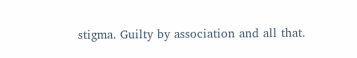stigma. Guilty by association and all that.